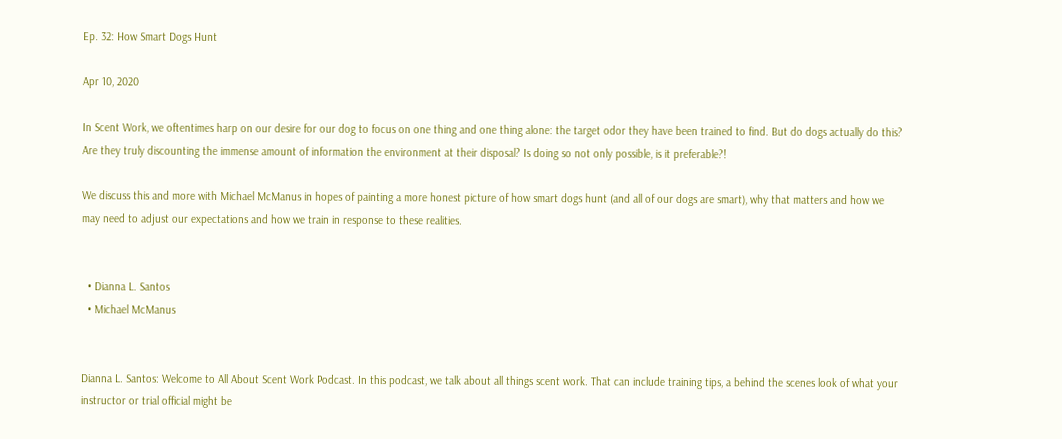Ep. 32: How Smart Dogs Hunt

Apr 10, 2020

In Scent Work, we oftentimes harp on our desire for our dog to focus on one thing and one thing alone: the target odor they have been trained to find. But do dogs actually do this? Are they truly discounting the immense amount of information the environment at their disposal? Is doing so not only possible, is it preferable?!

We discuss this and more with Michael McManus in hopes of painting a more honest picture of how smart dogs hunt (and all of our dogs are smart), why that matters and how we may need to adjust our expectations and how we train in response to these realities.


  • Dianna L. Santos
  • Michael McManus


Dianna L. Santos: Welcome to All About Scent Work Podcast. In this podcast, we talk about all things scent work. That can include training tips, a behind the scenes look of what your instructor or trial official might be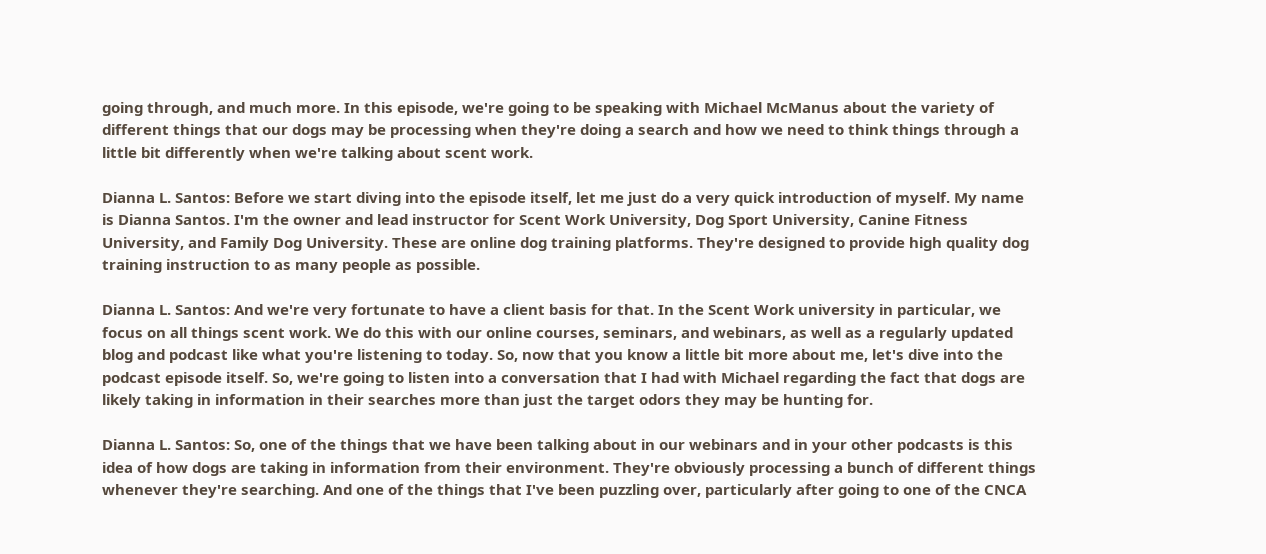going through, and much more. In this episode, we're going to be speaking with Michael McManus about the variety of different things that our dogs may be processing when they're doing a search and how we need to think things through a little bit differently when we're talking about scent work.

Dianna L. Santos: Before we start diving into the episode itself, let me just do a very quick introduction of myself. My name is Dianna Santos. I'm the owner and lead instructor for Scent Work University, Dog Sport University, Canine Fitness University, and Family Dog University. These are online dog training platforms. They're designed to provide high quality dog training instruction to as many people as possible.

Dianna L. Santos: And we're very fortunate to have a client basis for that. In the Scent Work university in particular, we focus on all things scent work. We do this with our online courses, seminars, and webinars, as well as a regularly updated blog and podcast like what you're listening to today. So, now that you know a little bit more about me, let's dive into the podcast episode itself. So, we're going to listen into a conversation that I had with Michael regarding the fact that dogs are likely taking in information in their searches more than just the target odors they may be hunting for.

Dianna L. Santos: So, one of the things that we have been talking about in our webinars and in your other podcasts is this idea of how dogs are taking in information from their environment. They're obviously processing a bunch of different things whenever they're searching. And one of the things that I've been puzzling over, particularly after going to one of the CNCA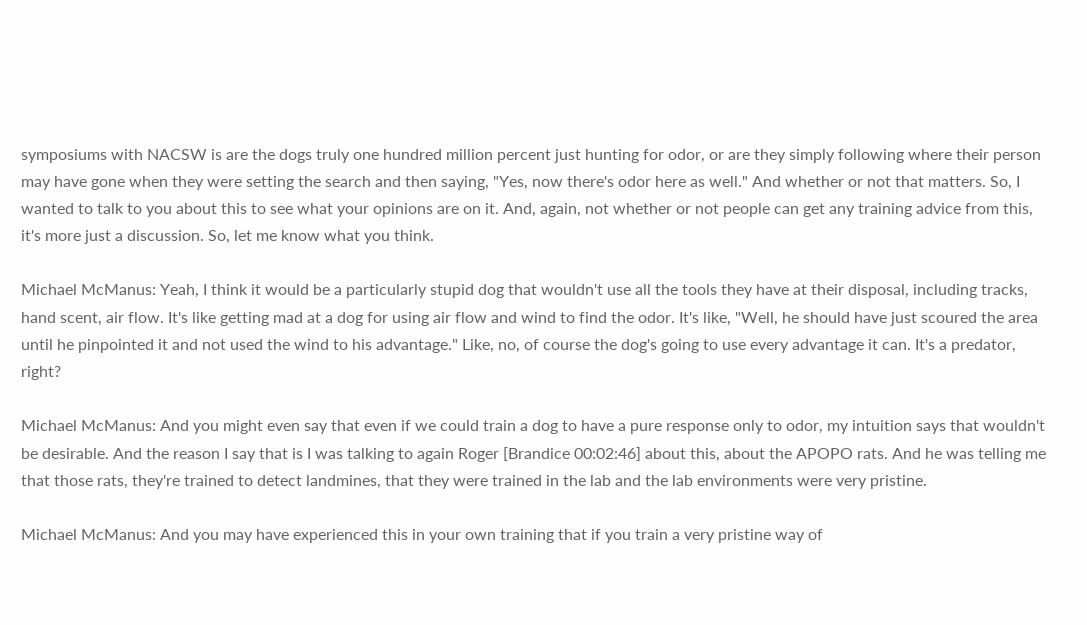symposiums with NACSW is are the dogs truly one hundred million percent just hunting for odor, or are they simply following where their person may have gone when they were setting the search and then saying, "Yes, now there's odor here as well." And whether or not that matters. So, I wanted to talk to you about this to see what your opinions are on it. And, again, not whether or not people can get any training advice from this, it's more just a discussion. So, let me know what you think.

Michael McManus: Yeah, I think it would be a particularly stupid dog that wouldn't use all the tools they have at their disposal, including tracks, hand scent, air flow. It's like getting mad at a dog for using air flow and wind to find the odor. It's like, "Well, he should have just scoured the area until he pinpointed it and not used the wind to his advantage." Like, no, of course the dog's going to use every advantage it can. It's a predator, right?

Michael McManus: And you might even say that even if we could train a dog to have a pure response only to odor, my intuition says that wouldn't be desirable. And the reason I say that is I was talking to again Roger [Brandice 00:02:46] about this, about the APOPO rats. And he was telling me that those rats, they're trained to detect landmines, that they were trained in the lab and the lab environments were very pristine.

Michael McManus: And you may have experienced this in your own training that if you train a very pristine way of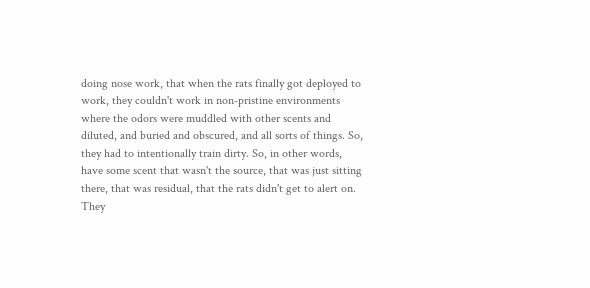doing nose work, that when the rats finally got deployed to work, they couldn't work in non-pristine environments where the odors were muddled with other scents and diluted, and buried and obscured, and all sorts of things. So, they had to intentionally train dirty. So, in other words, have some scent that wasn't the source, that was just sitting there, that was residual, that the rats didn't get to alert on. They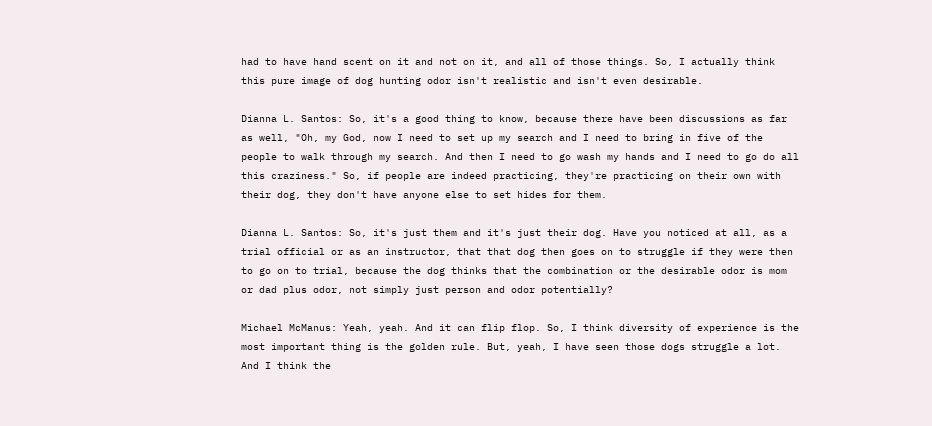had to have hand scent on it and not on it, and all of those things. So, I actually think this pure image of dog hunting odor isn't realistic and isn't even desirable.

Dianna L. Santos: So, it's a good thing to know, because there have been discussions as far as well, "Oh, my God, now I need to set up my search and I need to bring in five of the people to walk through my search. And then I need to go wash my hands and I need to go do all this craziness." So, if people are indeed practicing, they're practicing on their own with their dog, they don't have anyone else to set hides for them.

Dianna L. Santos: So, it's just them and it's just their dog. Have you noticed at all, as a trial official or as an instructor, that that dog then goes on to struggle if they were then to go on to trial, because the dog thinks that the combination or the desirable odor is mom or dad plus odor, not simply just person and odor potentially?

Michael McManus: Yeah, yeah. And it can flip flop. So, I think diversity of experience is the most important thing is the golden rule. But, yeah, I have seen those dogs struggle a lot. And I think the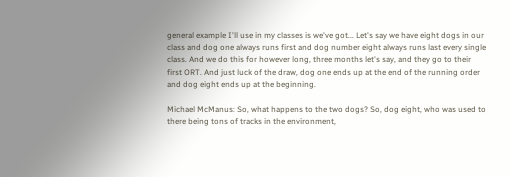general example I'll use in my classes is we've got... Let's say we have eight dogs in our class and dog one always runs first and dog number eight always runs last every single class. And we do this for however long, three months let's say, and they go to their first ORT. And just luck of the draw, dog one ends up at the end of the running order and dog eight ends up at the beginning.

Michael McManus: So, what happens to the two dogs? So, dog eight, who was used to there being tons of tracks in the environment,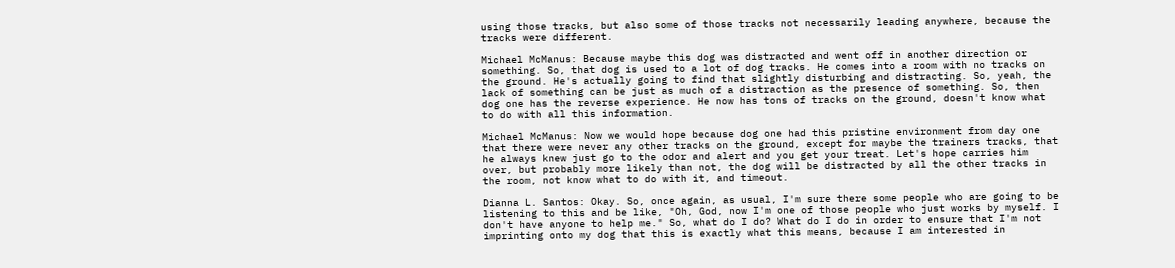using those tracks, but also some of those tracks not necessarily leading anywhere, because the tracks were different.

Michael McManus: Because maybe this dog was distracted and went off in another direction or something. So, that dog is used to a lot of dog tracks. He comes into a room with no tracks on the ground. He's actually going to find that slightly disturbing and distracting. So, yeah, the lack of something can be just as much of a distraction as the presence of something. So, then dog one has the reverse experience. He now has tons of tracks on the ground, doesn't know what to do with all this information.

Michael McManus: Now we would hope because dog one had this pristine environment from day one that there were never any other tracks on the ground, except for maybe the trainers tracks, that he always knew just go to the odor and alert and you get your treat. Let's hope carries him over, but probably more likely than not, the dog will be distracted by all the other tracks in the room, not know what to do with it, and timeout.

Dianna L. Santos: Okay. So, once again, as usual, I'm sure there some people who are going to be listening to this and be like, "Oh, God, now I'm one of those people who just works by myself. I don't have anyone to help me." So, what do I do? What do I do in order to ensure that I'm not imprinting onto my dog that this is exactly what this means, because I am interested in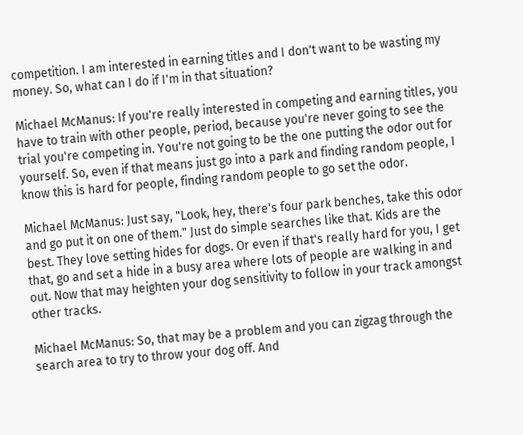competition. I am interested in earning titles and I don't want to be wasting my money. So, what can I do if I'm in that situation?

Michael McManus: If you're really interested in competing and earning titles, you have to train with other people, period, because you're never going to see the trial you're competing in. You're not going to be the one putting the odor out for yourself. So, even if that means just go into a park and finding random people, I know this is hard for people, finding random people to go set the odor.

Michael McManus: Just say, "Look, hey, there's four park benches, take this odor and go put it on one of them." Just do simple searches like that. Kids are the best. They love setting hides for dogs. Or even if that's really hard for you, I get that, go and set a hide in a busy area where lots of people are walking in and out. Now that may heighten your dog sensitivity to follow in your track amongst other tracks.

Michael McManus: So, that may be a problem and you can zigzag through the search area to try to throw your dog off. And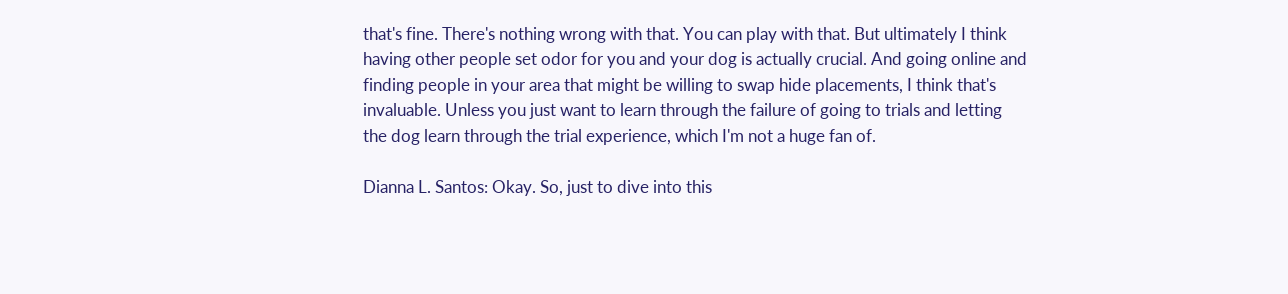that's fine. There's nothing wrong with that. You can play with that. But ultimately I think having other people set odor for you and your dog is actually crucial. And going online and finding people in your area that might be willing to swap hide placements, I think that's invaluable. Unless you just want to learn through the failure of going to trials and letting the dog learn through the trial experience, which I'm not a huge fan of.

Dianna L. Santos: Okay. So, just to dive into this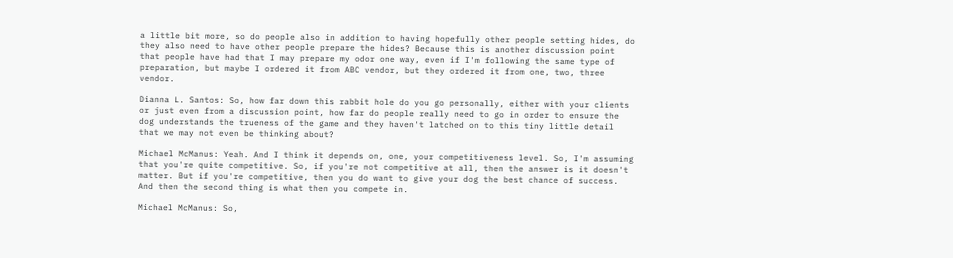a little bit more, so do people also in addition to having hopefully other people setting hides, do they also need to have other people prepare the hides? Because this is another discussion point that people have had that I may prepare my odor one way, even if I'm following the same type of preparation, but maybe I ordered it from ABC vendor, but they ordered it from one, two, three vendor.

Dianna L. Santos: So, how far down this rabbit hole do you go personally, either with your clients or just even from a discussion point, how far do people really need to go in order to ensure the dog understands the trueness of the game and they haven't latched on to this tiny little detail that we may not even be thinking about?

Michael McManus: Yeah. And I think it depends on, one, your competitiveness level. So, I'm assuming that you're quite competitive. So, if you're not competitive at all, then the answer is it doesn't matter. But if you're competitive, then you do want to give your dog the best chance of success. And then the second thing is what then you compete in.

Michael McManus: So,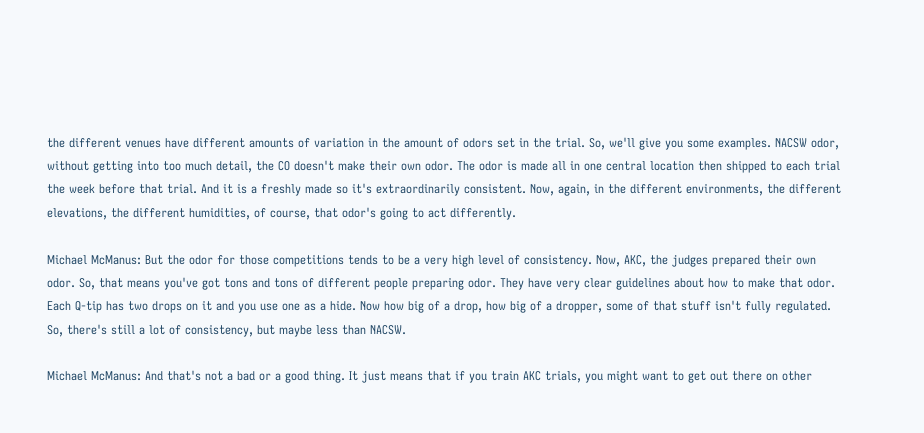the different venues have different amounts of variation in the amount of odors set in the trial. So, we'll give you some examples. NACSW odor, without getting into too much detail, the CO doesn't make their own odor. The odor is made all in one central location then shipped to each trial the week before that trial. And it is a freshly made so it's extraordinarily consistent. Now, again, in the different environments, the different elevations, the different humidities, of course, that odor's going to act differently.

Michael McManus: But the odor for those competitions tends to be a very high level of consistency. Now, AKC, the judges prepared their own odor. So, that means you've got tons and tons of different people preparing odor. They have very clear guidelines about how to make that odor. Each Q-tip has two drops on it and you use one as a hide. Now how big of a drop, how big of a dropper, some of that stuff isn't fully regulated. So, there's still a lot of consistency, but maybe less than NACSW.

Michael McManus: And that's not a bad or a good thing. It just means that if you train AKC trials, you might want to get out there on other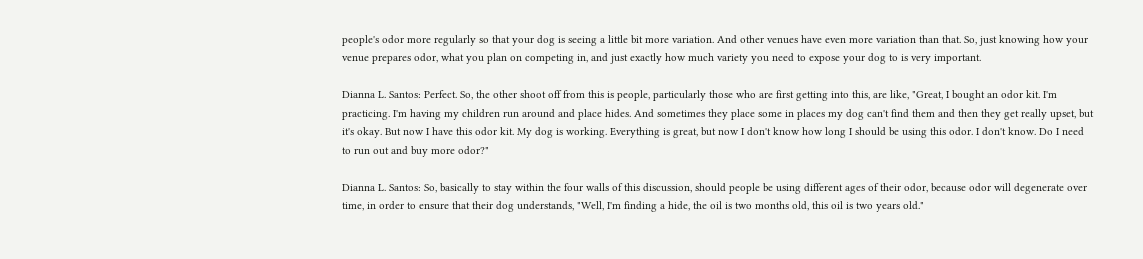people's odor more regularly so that your dog is seeing a little bit more variation. And other venues have even more variation than that. So, just knowing how your venue prepares odor, what you plan on competing in, and just exactly how much variety you need to expose your dog to is very important.

Dianna L. Santos: Perfect. So, the other shoot off from this is people, particularly those who are first getting into this, are like, "Great, I bought an odor kit. I'm practicing. I'm having my children run around and place hides. And sometimes they place some in places my dog can't find them and then they get really upset, but it's okay. But now I have this odor kit. My dog is working. Everything is great, but now I don't know how long I should be using this odor. I don't know. Do I need to run out and buy more odor?"

Dianna L. Santos: So, basically to stay within the four walls of this discussion, should people be using different ages of their odor, because odor will degenerate over time, in order to ensure that their dog understands, "Well, I'm finding a hide, the oil is two months old, this oil is two years old."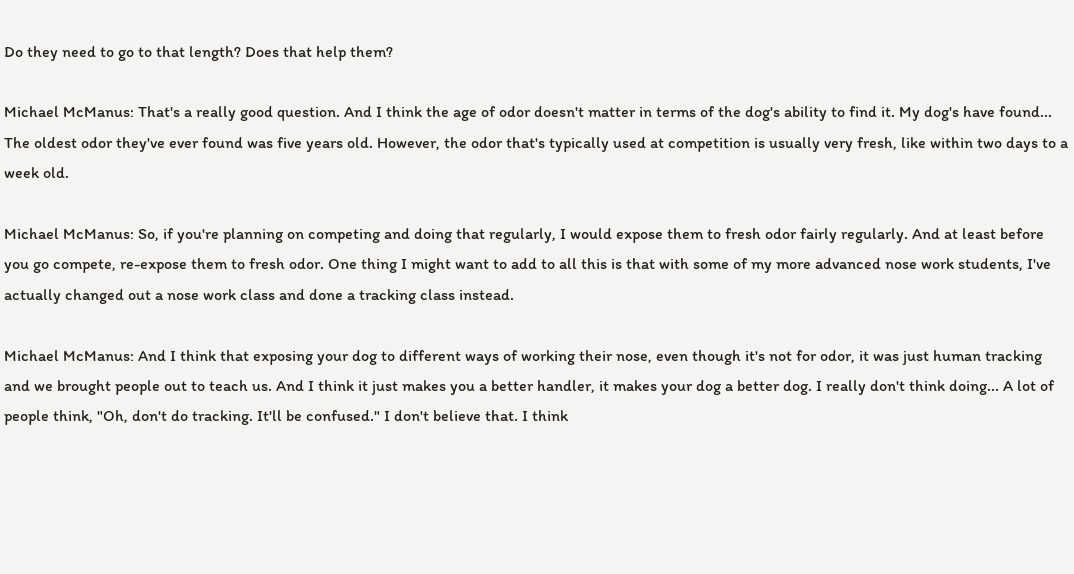Do they need to go to that length? Does that help them?

Michael McManus: That's a really good question. And I think the age of odor doesn't matter in terms of the dog's ability to find it. My dog's have found... The oldest odor they've ever found was five years old. However, the odor that's typically used at competition is usually very fresh, like within two days to a week old.

Michael McManus: So, if you're planning on competing and doing that regularly, I would expose them to fresh odor fairly regularly. And at least before you go compete, re-expose them to fresh odor. One thing I might want to add to all this is that with some of my more advanced nose work students, I've actually changed out a nose work class and done a tracking class instead.

Michael McManus: And I think that exposing your dog to different ways of working their nose, even though it's not for odor, it was just human tracking and we brought people out to teach us. And I think it just makes you a better handler, it makes your dog a better dog. I really don't think doing... A lot of people think, "Oh, don't do tracking. It'll be confused." I don't believe that. I think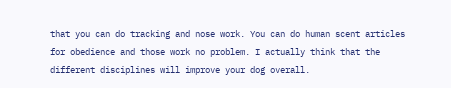that you can do tracking and nose work. You can do human scent articles for obedience and those work no problem. I actually think that the different disciplines will improve your dog overall.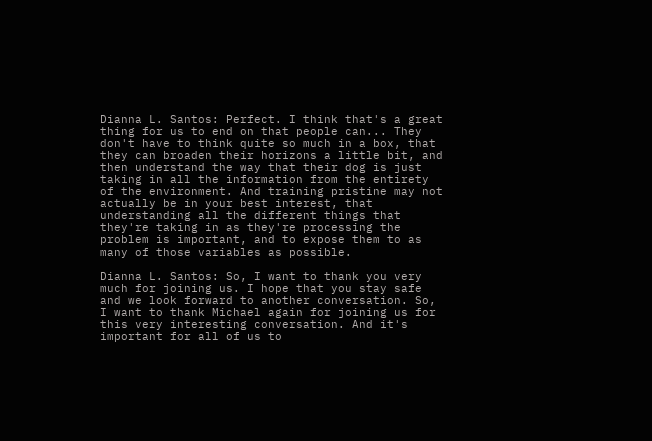Dianna L. Santos: Perfect. I think that's a great thing for us to end on that people can... They don't have to think quite so much in a box, that they can broaden their horizons a little bit, and then understand the way that their dog is just taking in all the information from the entirety of the environment. And training pristine may not actually be in your best interest, that understanding all the different things that they're taking in as they're processing the problem is important, and to expose them to as many of those variables as possible.

Dianna L. Santos: So, I want to thank you very much for joining us. I hope that you stay safe and we look forward to another conversation. So, I want to thank Michael again for joining us for this very interesting conversation. And it's important for all of us to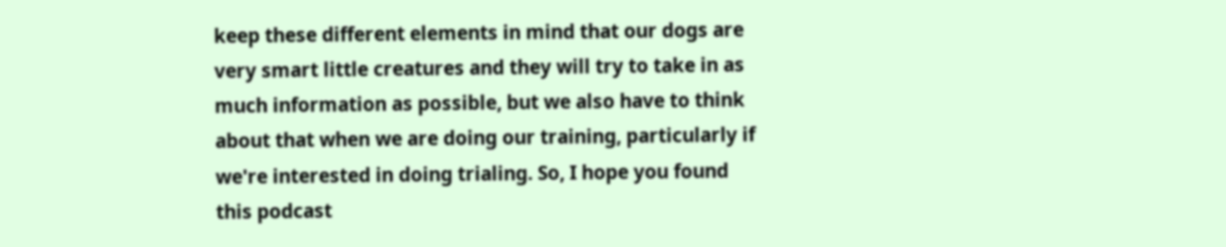keep these different elements in mind that our dogs are very smart little creatures and they will try to take in as much information as possible, but we also have to think about that when we are doing our training, particularly if we're interested in doing trialing. So, I hope you found this podcast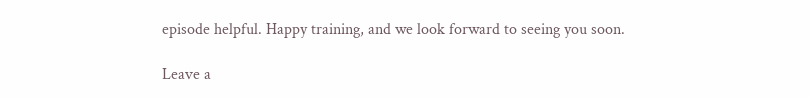episode helpful. Happy training, and we look forward to seeing you soon.

Leave a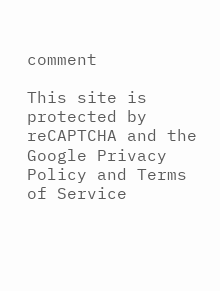comment

This site is protected by reCAPTCHA and the Google Privacy Policy and Terms of Service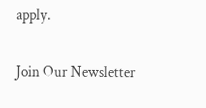apply.

Join Our Newsletter